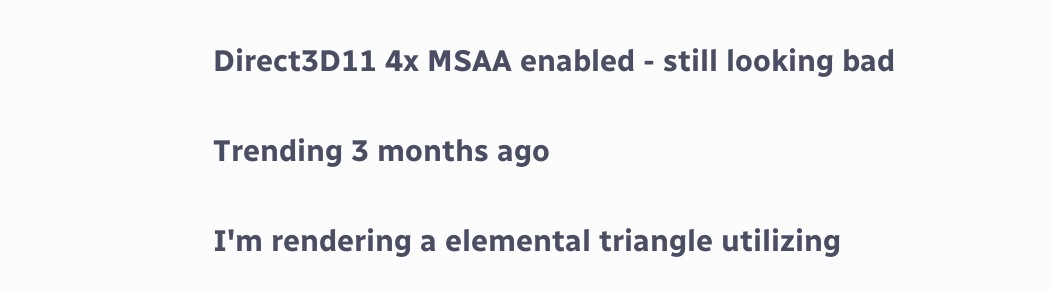Direct3D11 4x MSAA enabled - still looking bad

Trending 3 months ago

I'm rendering a elemental triangle utilizing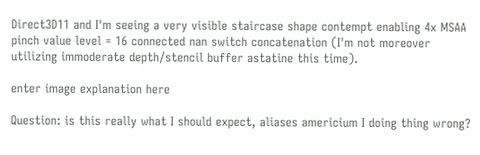Direct3D11 and I'm seeing a very visible staircase shape contempt enabling 4x MSAA pinch value level = 16 connected nan switch concatenation (I'm not moreover utilizing immoderate depth/stencil buffer astatine this time).

enter image explanation here

Question: is this really what I should expect, aliases americium I doing thing wrong?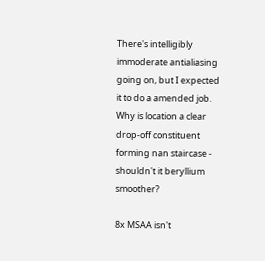There's intelligibly immoderate antialiasing going on, but I expected it to do a amended job. Why is location a clear drop-off constituent forming nan staircase - shouldn't it beryllium smoother?

8x MSAA isn't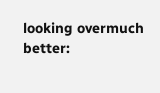looking overmuch better: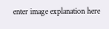enter image explanation here